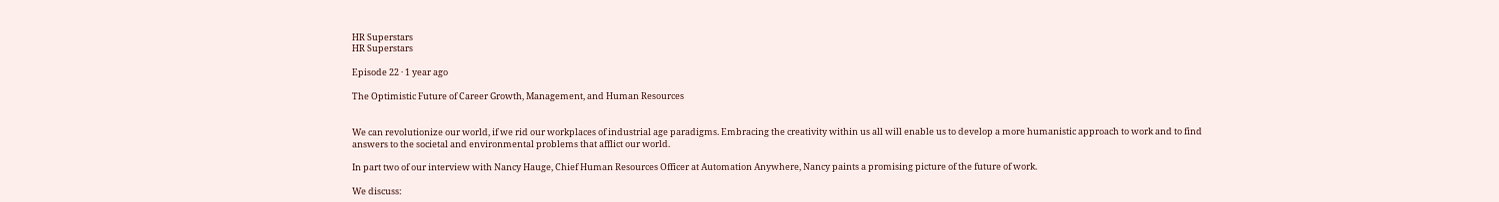HR Superstars
HR Superstars

Episode 22 · 1 year ago

The Optimistic Future of Career Growth, Management, and Human Resources


We can revolutionize our world, if we rid our workplaces of industrial age paradigms. Embracing the creativity within us all will enable us to develop a more humanistic approach to work and to find answers to the societal and environmental problems that afflict our world.

In part two of our interview with Nancy Hauge, Chief Human Resources Officer at Automation Anywhere, Nancy paints a promising picture of the future of work.

We discuss: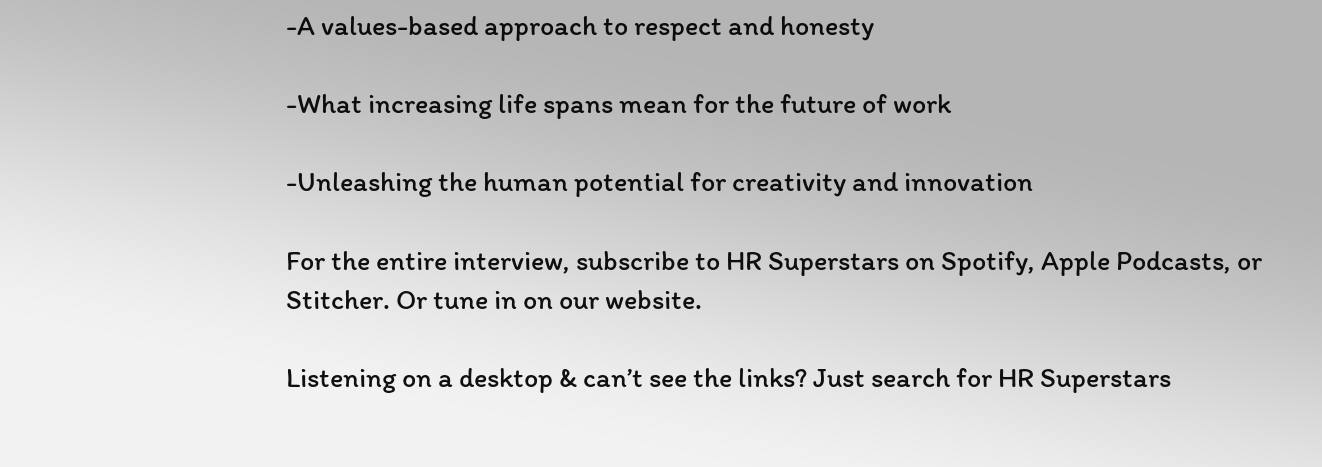-A values-based approach to respect and honesty

-What increasing life spans mean for the future of work

-Unleashing the human potential for creativity and innovation

For the entire interview, subscribe to HR Superstars on Spotify, Apple Podcasts, or Stitcher. Or tune in on our website.

Listening on a desktop & can’t see the links? Just search for HR Superstars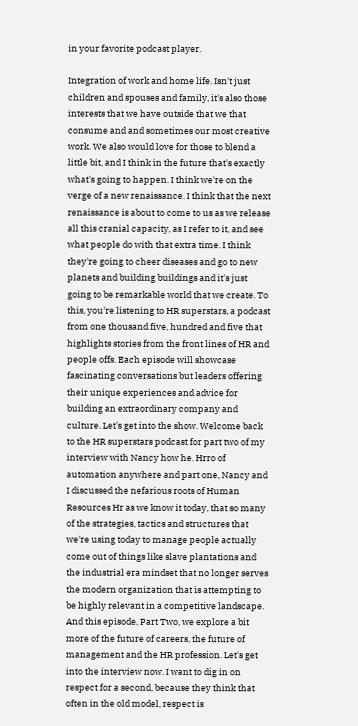in your favorite podcast player.

Integration of work and home life. Isn't just children and spouses and family, it's also those interests that we have outside that we that consume and and sometimes our most creative work. We also would love for those to blend a little bit, and I think in the future that's exactly what's going to happen. I think we're on the verge of a new renaissance. I think that the next renaissance is about to come to us as we release all this cranial capacity, as I refer to it, and see what people do with that extra time. I think they're going to cheer diseases and go to new planets and building buildings and it's just going to be remarkable world that we create. To this, you're listening to HR superstars, a podcast from one thousand five, hundred and five that highlights stories from the front lines of HR and people offs. Each episode will showcase fascinating conversations but leaders offering their unique experiences and advice for building an extraordinary company and culture. Let's get into the show. Welcome back to the HR superstars podcast for part two of my interview with Nancy how he. Hrro of automation anywhere and part one, Nancy and I discussed the nefarious roots of Human Resources Hr as we know it today, that so many of the strategies, tactics and structures that we're using today to manage people actually come out of things like slave plantations and the industrial era mindset that no longer serves the modern organization that is attempting to be highly relevant in a competitive landscape. And this episode, Part Two, we explore a bit more of the future of careers, the future of management and the HR profession. Let's get into the interview now. I want to dig in on respect for a second, because they think that often in the old model, respect is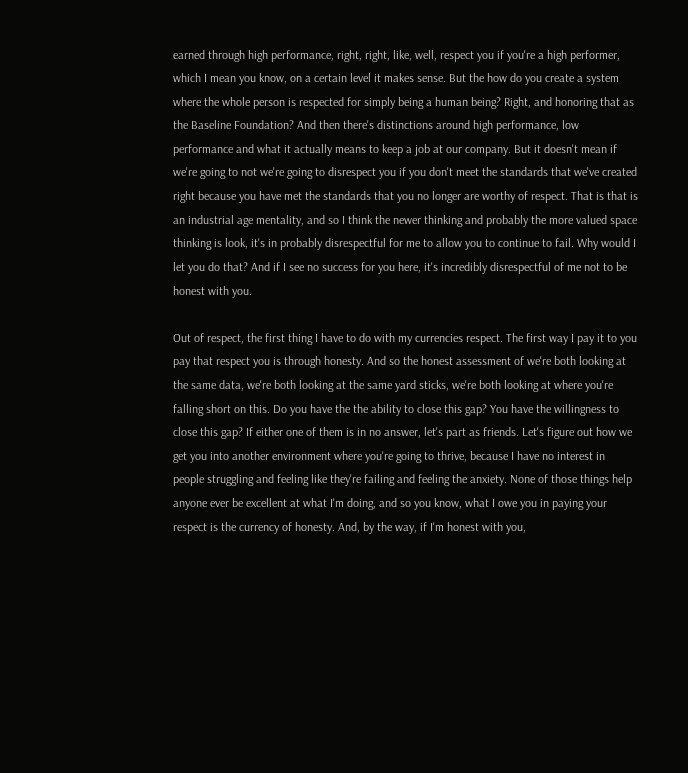earned through high performance, right, right, like, well, respect you if you're a high performer, which I mean you know, on a certain level it makes sense. But the how do you create a system where the whole person is respected for simply being a human being? Right, and honoring that as the Baseline Foundation? And then there's distinctions around high performance, low performance and what it actually means to keep a job at our company. But it doesn't mean if we're going to not we're going to disrespect you if you don't meet the standards that we've created right because you have met the standards that you no longer are worthy of respect. That is that is an industrial age mentality, and so I think the newer thinking and probably the more valued space thinking is look, it's in probably disrespectful for me to allow you to continue to fail. Why would I let you do that? And if I see no success for you here, it's incredibly disrespectful of me not to be honest with you.

Out of respect, the first thing I have to do with my currencies respect. The first way I pay it to you pay that respect you is through honesty. And so the honest assessment of we're both looking at the same data, we're both looking at the same yard sticks, we're both looking at where you're falling short on this. Do you have the the ability to close this gap? You have the willingness to close this gap? If either one of them is in no answer, let's part as friends. Let's figure out how we get you into another environment where you're going to thrive, because I have no interest in people struggling and feeling like they're failing and feeling the anxiety. None of those things help anyone ever be excellent at what I'm doing, and so you know, what I owe you in paying your respect is the currency of honesty. And, by the way, if I'm honest with you,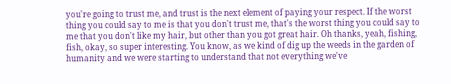you're going to trust me, and trust is the next element of paying your respect. If the worst thing you could say to me is that you don't trust me, that's the worst thing you could say to me that you don't like my hair, but other than you got great hair. Oh thanks, yeah, fishing, fish, okay, so super interesting. You know, as we kind of dig up the weeds in the garden of humanity and we were starting to understand that not everything we've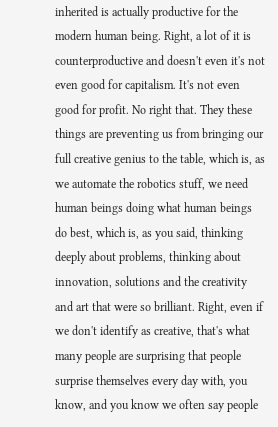inherited is actually productive for the modern human being. Right, a lot of it is counterproductive and doesn't even it's not even good for capitalism. It's not even good for profit. No right that. They these things are preventing us from bringing our full creative genius to the table, which is, as we automate the robotics stuff, we need human beings doing what human beings do best, which is, as you said, thinking deeply about problems, thinking about innovation, solutions and the creativity and art that were so brilliant. Right, even if we don't identify as creative, that's what many people are surprising that people surprise themselves every day with, you know, and you know we often say people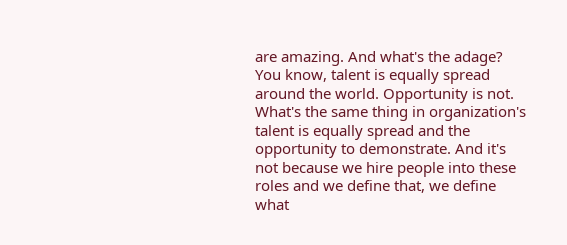are amazing. And what's the adage? You know, talent is equally spread around the world. Opportunity is not. What's the same thing in organization's talent is equally spread and the opportunity to demonstrate. And it's not because we hire people into these roles and we define that, we define what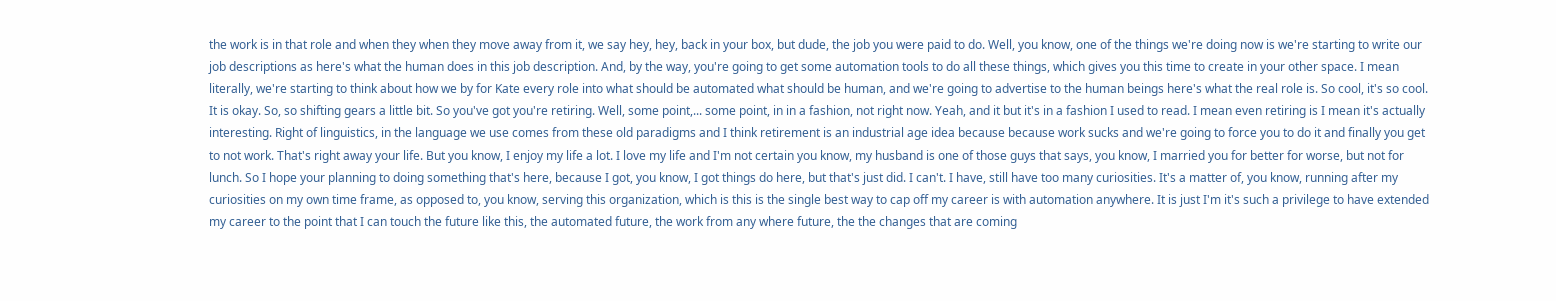the work is in that role and when they when they move away from it, we say hey, hey, back in your box, but dude, the job you were paid to do. Well, you know, one of the things we're doing now is we're starting to write our job descriptions as here's what the human does in this job description. And, by the way, you're going to get some automation tools to do all these things, which gives you this time to create in your other space. I mean literally, we're starting to think about how we by for Kate every role into what should be automated what should be human, and we're going to advertise to the human beings here's what the real role is. So cool, it's so cool. It is okay. So, so shifting gears a little bit. So you've got you're retiring. Well, some point,... some point, in in a fashion, not right now. Yeah, and it but it's in a fashion I used to read. I mean even retiring is I mean it's actually interesting. Right of linguistics, in the language we use comes from these old paradigms and I think retirement is an industrial age idea because because work sucks and we're going to force you to do it and finally you get to not work. That's right away your life. But you know, I enjoy my life a lot. I love my life and I'm not certain you know, my husband is one of those guys that says, you know, I married you for better for worse, but not for lunch. So I hope your planning to doing something that's here, because I got, you know, I got things do here, but that's just did. I can't. I have, still have too many curiosities. It's a matter of, you know, running after my curiosities on my own time frame, as opposed to, you know, serving this organization, which is this is the single best way to cap off my career is with automation anywhere. It is just I'm it's such a privilege to have extended my career to the point that I can touch the future like this, the automated future, the work from any where future, the the changes that are coming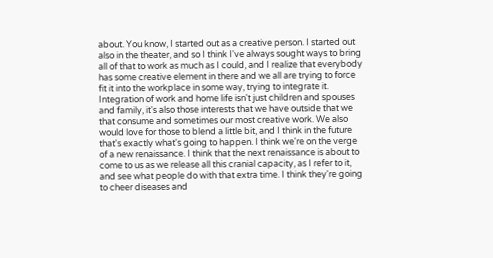about. You know, I started out as a creative person. I started out also in the theater, and so I think I've always sought ways to bring all of that to work as much as I could, and I realize that everybody has some creative element in there and we all are trying to force fit it into the workplace in some way, trying to integrate it. Integration of work and home life isn't just children and spouses and family, it's also those interests that we have outside that we that consume and sometimes our most creative work. We also would love for those to blend a little bit, and I think in the future that's exactly what's going to happen. I think we're on the verge of a new renaissance. I think that the next renaissance is about to come to us as we release all this cranial capacity, as I refer to it, and see what people do with that extra time. I think they're going to cheer diseases and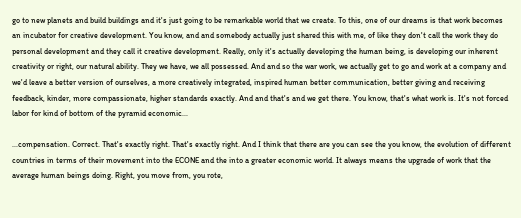go to new planets and build buildings and it's just going to be remarkable world that we create. To this, one of our dreams is that work becomes an incubator for creative development. You know, and and somebody actually just shared this with me, of like they don't call the work they do personal development and they call it creative development. Really, only it's actually developing the human being, is developing our inherent creativity or right, our natural ability. They we have, we all possessed. And and so the war work, we actually get to go and work at a company and we'd leave a better version of ourselves, a more creatively integrated, inspired human better communication, better giving and receiving feedback, kinder, more compassionate, higher standards exactly. And and that's and we get there. You know, that's what work is. It's not forced labor for kind of bottom of the pyramid economic...

...compensation. Correct. That's exactly right. That's exactly right. And I think that there are you can see the you know, the evolution of different countries in terms of their movement into the ECONE and the into a greater economic world. It always means the upgrade of work that the average human beings doing. Right, you move from, you rote,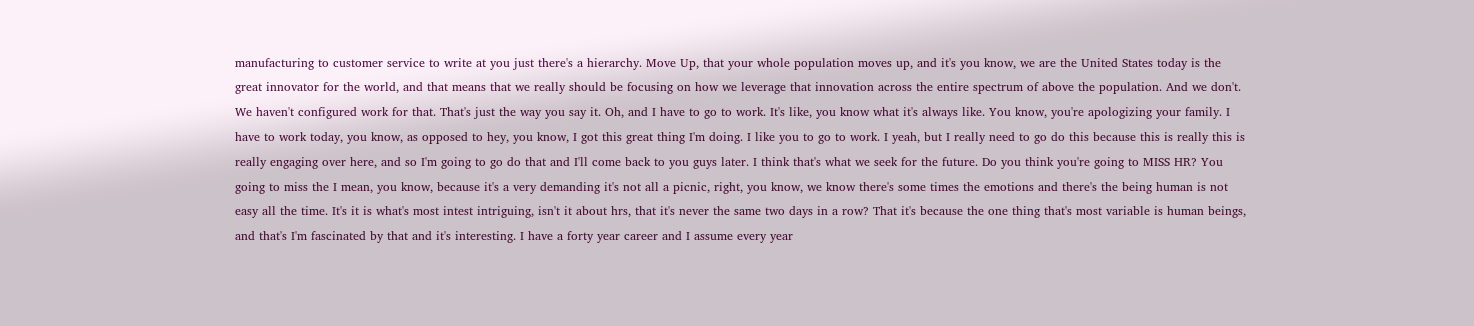manufacturing to customer service to write at you just there's a hierarchy. Move Up, that your whole population moves up, and it's you know, we are the United States today is the great innovator for the world, and that means that we really should be focusing on how we leverage that innovation across the entire spectrum of above the population. And we don't. We haven't configured work for that. That's just the way you say it. Oh, and I have to go to work. It's like, you know what it's always like. You know, you're apologizing your family. I have to work today, you know, as opposed to hey, you know, I got this great thing I'm doing. I like you to go to work. I yeah, but I really need to go do this because this is really this is really engaging over here, and so I'm going to go do that and I'll come back to you guys later. I think that's what we seek for the future. Do you think you're going to MISS HR? You going to miss the I mean, you know, because it's a very demanding it's not all a picnic, right, you know, we know there's some times the emotions and there's the being human is not easy all the time. It's it is what's most intest intriguing, isn't it about hrs, that it's never the same two days in a row? That it's because the one thing that's most variable is human beings, and that's I'm fascinated by that and it's interesting. I have a forty year career and I assume every year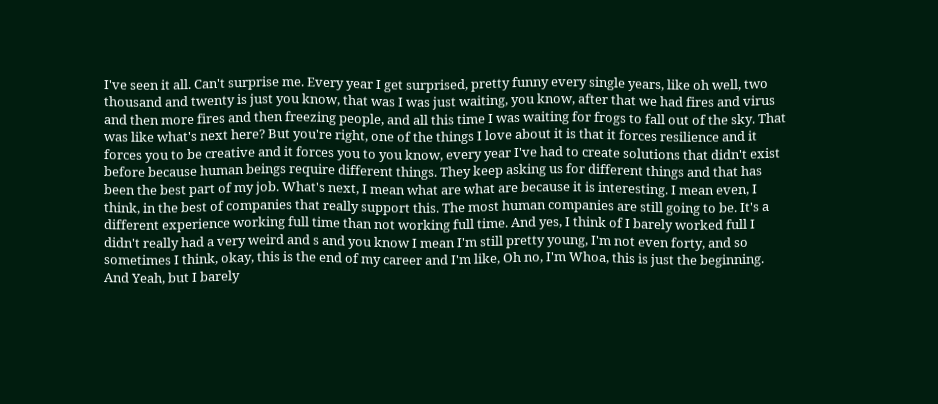I've seen it all. Can't surprise me. Every year I get surprised, pretty funny every single years, like oh well, two thousand and twenty is just you know, that was I was just waiting, you know, after that we had fires and virus and then more fires and then freezing people, and all this time I was waiting for frogs to fall out of the sky. That was like what's next here? But you're right, one of the things I love about it is that it forces resilience and it forces you to be creative and it forces you to you know, every year I've had to create solutions that didn't exist before because human beings require different things. They keep asking us for different things and that has been the best part of my job. What's next, I mean what are what are because it is interesting. I mean even, I think, in the best of companies that really support this. The most human companies are still going to be. It's a different experience working full time than not working full time. And yes, I think of I barely worked full I didn't really had a very weird and s and you know I mean I'm still pretty young, I'm not even forty, and so sometimes I think, okay, this is the end of my career and I'm like, Oh no, I'm Whoa, this is just the beginning. And Yeah, but I barely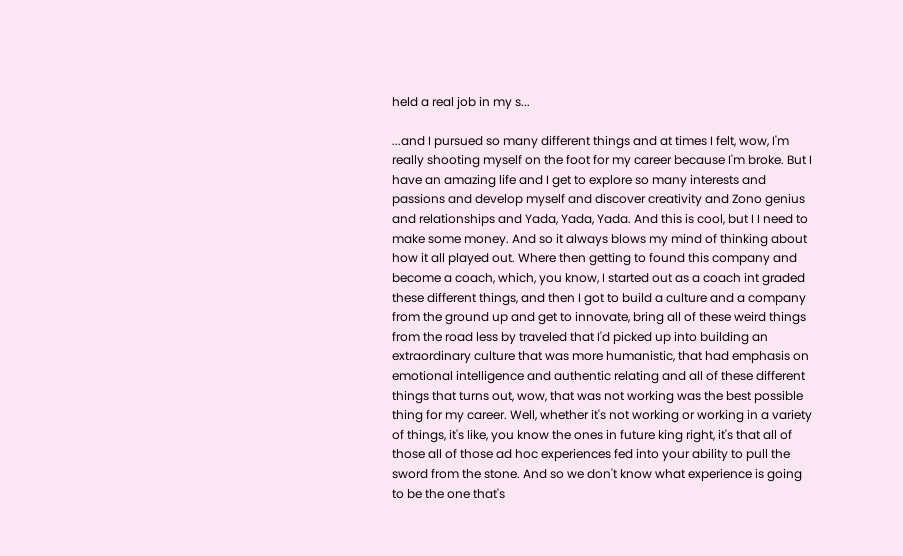held a real job in my s...

...and I pursued so many different things and at times I felt, wow, I'm really shooting myself on the foot for my career because I'm broke. But I have an amazing life and I get to explore so many interests and passions and develop myself and discover creativity and Zono genius and relationships and Yada, Yada, Yada. And this is cool, but I I need to make some money. And so it always blows my mind of thinking about how it all played out. Where then getting to found this company and become a coach, which, you know, I started out as a coach int graded these different things, and then I got to build a culture and a company from the ground up and get to innovate, bring all of these weird things from the road less by traveled that I'd picked up into building an extraordinary culture that was more humanistic, that had emphasis on emotional intelligence and authentic relating and all of these different things that turns out, wow, that was not working was the best possible thing for my career. Well, whether it's not working or working in a variety of things, it's like, you know the ones in future king right, it's that all of those all of those ad hoc experiences fed into your ability to pull the sword from the stone. And so we don't know what experience is going to be the one that's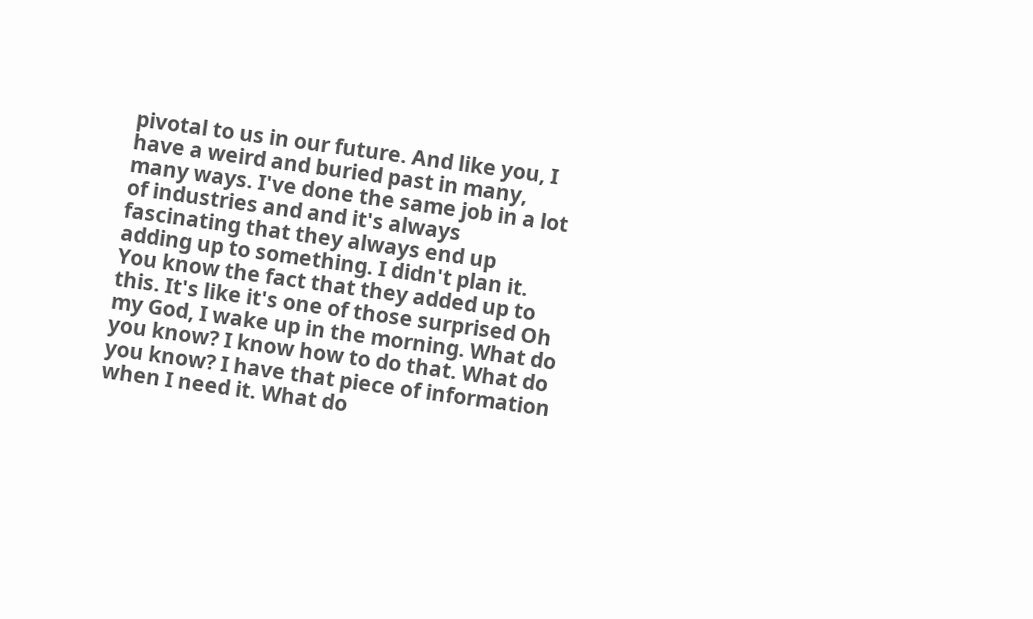pivotal to us in our future. And like you, I have a weird and buried past in many, many ways. I've done the same job in a lot of industries and and it's always fascinating that they always end up adding up to something. I didn't plan it. You know the fact that they added up to this. It's like it's one of those surprised Oh my God, I wake up in the morning. What do you know? I know how to do that. What do you know? I have that piece of information when I need it. What do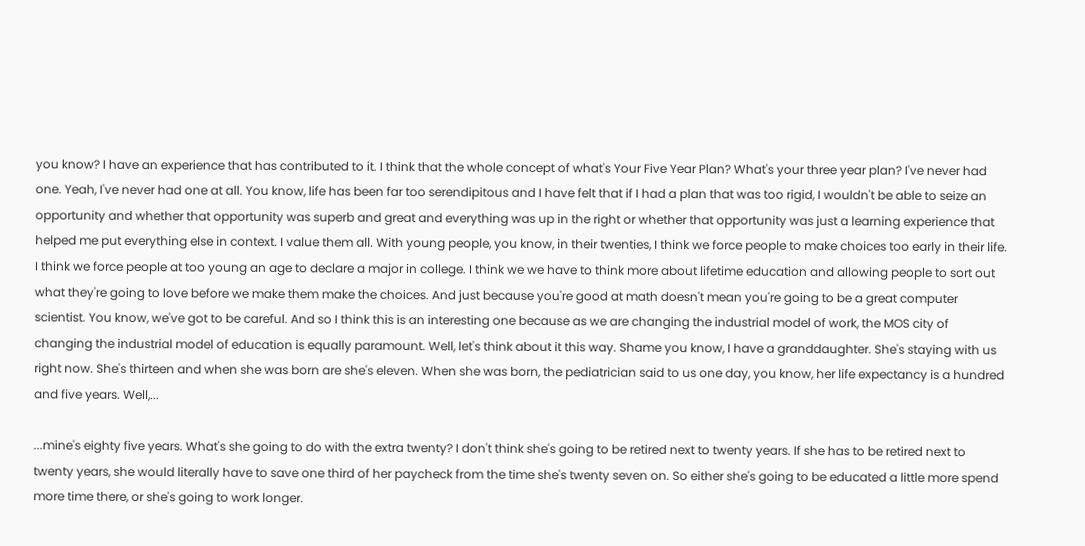you know? I have an experience that has contributed to it. I think that the whole concept of what's Your Five Year Plan? What's your three year plan? I've never had one. Yeah, I've never had one at all. You know, life has been far too serendipitous and I have felt that if I had a plan that was too rigid, I wouldn't be able to seize an opportunity and whether that opportunity was superb and great and everything was up in the right or whether that opportunity was just a learning experience that helped me put everything else in context. I value them all. With young people, you know, in their twenties, I think we force people to make choices too early in their life. I think we force people at too young an age to declare a major in college. I think we we have to think more about lifetime education and allowing people to sort out what they're going to love before we make them make the choices. And just because you're good at math doesn't mean you're going to be a great computer scientist. You know, we've got to be careful. And so I think this is an interesting one because as we are changing the industrial model of work, the MOS city of changing the industrial model of education is equally paramount. Well, let's think about it this way. Shame you know, I have a granddaughter. She's staying with us right now. She's thirteen and when she was born are she's eleven. When she was born, the pediatrician said to us one day, you know, her life expectancy is a hundred and five years. Well,...

...mine's eighty five years. What's she going to do with the extra twenty? I don't think she's going to be retired next to twenty years. If she has to be retired next to twenty years, she would literally have to save one third of her paycheck from the time she's twenty seven on. So either she's going to be educated a little more spend more time there, or she's going to work longer.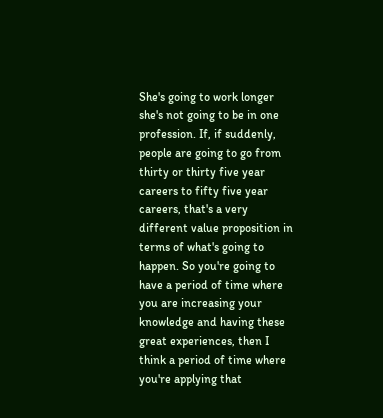She's going to work longer she's not going to be in one profession. If, if suddenly, people are going to go from thirty or thirty five year careers to fifty five year careers, that's a very different value proposition in terms of what's going to happen. So you're going to have a period of time where you are increasing your knowledge and having these great experiences, then I think a period of time where you're applying that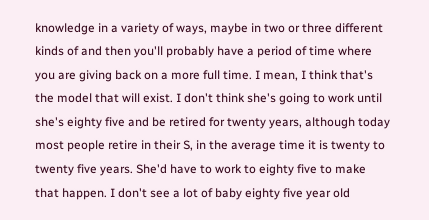knowledge in a variety of ways, maybe in two or three different kinds of and then you'll probably have a period of time where you are giving back on a more full time. I mean, I think that's the model that will exist. I don't think she's going to work until she's eighty five and be retired for twenty years, although today most people retire in their S, in the average time it is twenty to twenty five years. She'd have to work to eighty five to make that happen. I don't see a lot of baby eighty five year old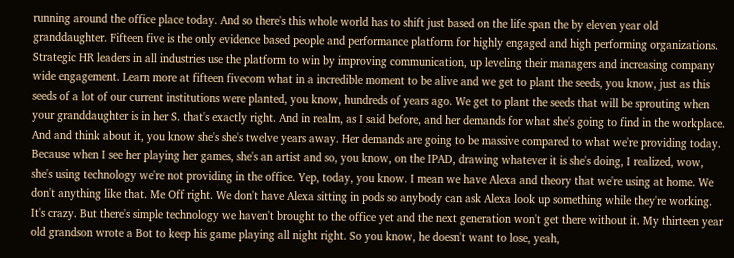running around the office place today. And so there's this whole world has to shift just based on the life span the by eleven year old granddaughter. Fifteen five is the only evidence based people and performance platform for highly engaged and high performing organizations. Strategic HR leaders in all industries use the platform to win by improving communication, up leveling their managers and increasing company wide engagement. Learn more at fifteen fivecom what in a incredible moment to be alive and we get to plant the seeds, you know, just as this seeds of a lot of our current institutions were planted, you know, hundreds of years ago. We get to plant the seeds that will be sprouting when your granddaughter is in her S. that's exactly right. And in realm, as I said before, and her demands for what she's going to find in the workplace. And and think about it, you know she's she's twelve years away. Her demands are going to be massive compared to what we're providing today. Because when I see her playing her games, she's an artist and so, you know, on the IPAD, drawing whatever it is she's doing, I realized, wow, she's using technology we're not providing in the office. Yep, today, you know. I mean we have Alexa and theory that we're using at home. We don't anything like that. Me Off right. We don't have Alexa sitting in pods so anybody can ask Alexa look up something while they're working. It's crazy. But there's simple technology we haven't brought to the office yet and the next generation won't get there without it. My thirteen year old grandson wrote a Bot to keep his game playing all night right. So you know, he doesn't want to lose, yeah,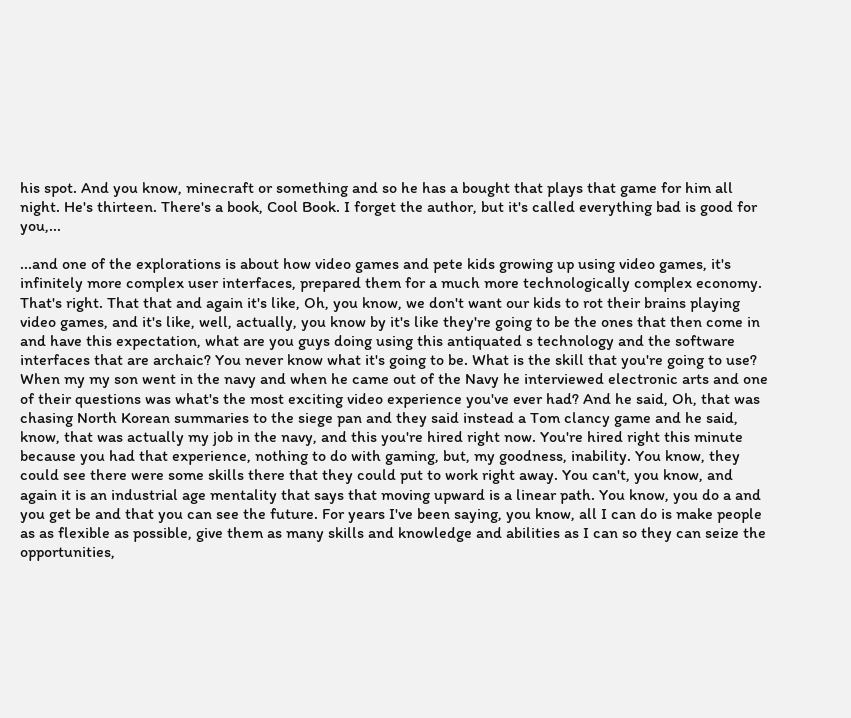his spot. And you know, minecraft or something and so he has a bought that plays that game for him all night. He's thirteen. There's a book, Cool Book. I forget the author, but it's called everything bad is good for you,...

...and one of the explorations is about how video games and pete kids growing up using video games, it's infinitely more complex user interfaces, prepared them for a much more technologically complex economy. That's right. That that and again it's like, Oh, you know, we don't want our kids to rot their brains playing video games, and it's like, well, actually, you know by it's like they're going to be the ones that then come in and have this expectation, what are you guys doing using this antiquated s technology and the software interfaces that are archaic? You never know what it's going to be. What is the skill that you're going to use? When my my son went in the navy and when he came out of the Navy he interviewed electronic arts and one of their questions was what's the most exciting video experience you've ever had? And he said, Oh, that was chasing North Korean summaries to the siege pan and they said instead a Tom clancy game and he said, know, that was actually my job in the navy, and this you're hired right now. You're hired right this minute because you had that experience, nothing to do with gaming, but, my goodness, inability. You know, they could see there were some skills there that they could put to work right away. You can't, you know, and again it is an industrial age mentality that says that moving upward is a linear path. You know, you do a and you get be and that you can see the future. For years I've been saying, you know, all I can do is make people as as flexible as possible, give them as many skills and knowledge and abilities as I can so they can seize the opportunities,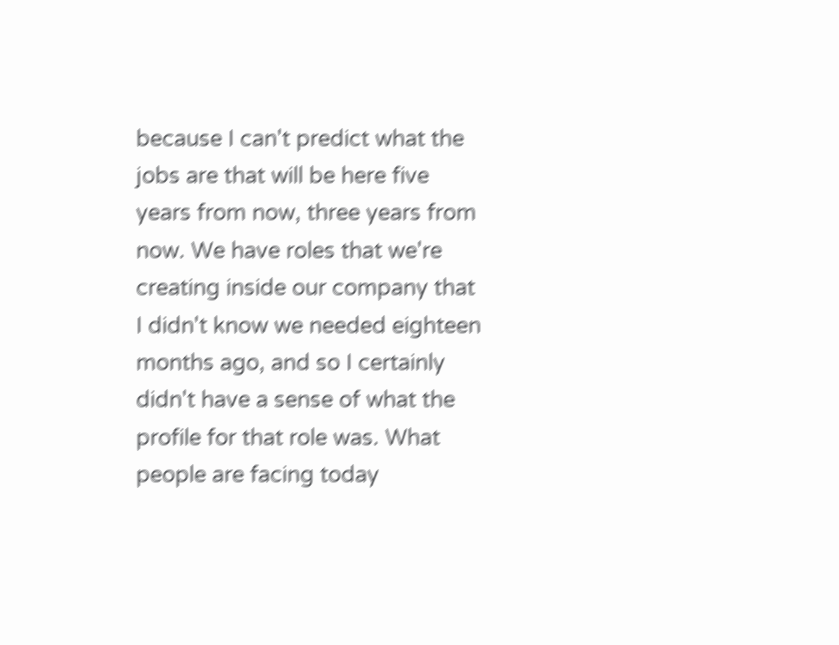because I can't predict what the jobs are that will be here five years from now, three years from now. We have roles that we're creating inside our company that I didn't know we needed eighteen months ago, and so I certainly didn't have a sense of what the profile for that role was. What people are facing today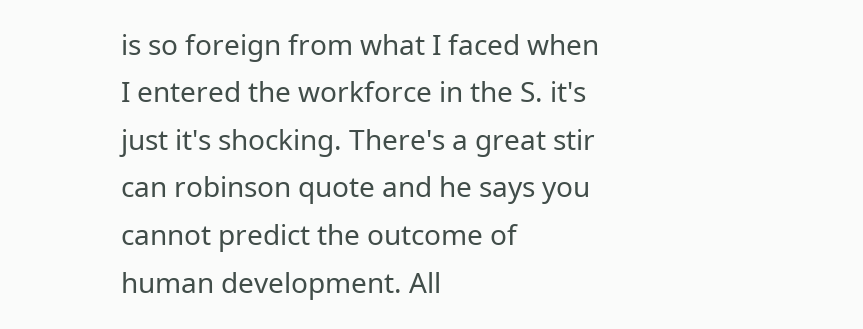is so foreign from what I faced when I entered the workforce in the S. it's just it's shocking. There's a great stir can robinson quote and he says you cannot predict the outcome of human development. All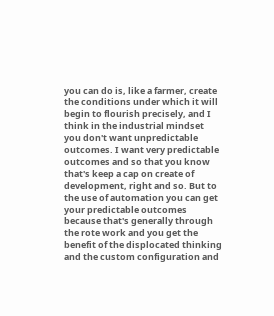you can do is, like a farmer, create the conditions under which it will begin to flourish precisely, and I think in the industrial mindset you don't want unpredictable outcomes. I want very predictable outcomes and so that you know that's keep a cap on create of development, right and so. But to the use of automation you can get your predictable outcomes because that's generally through the rote work and you get the benefit of the displocated thinking and the custom configuration and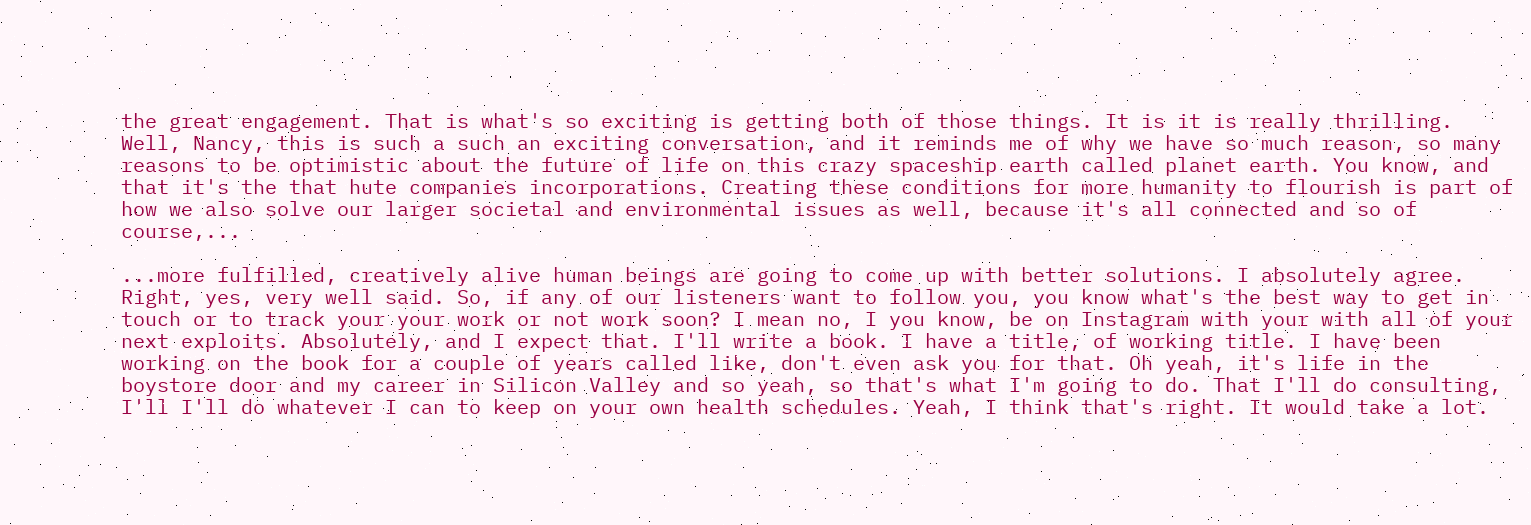the great engagement. That is what's so exciting is getting both of those things. It is it is really thrilling. Well, Nancy, this is such a such an exciting conversation, and it reminds me of why we have so much reason, so many reasons to be optimistic about the future of life on this crazy spaceship earth called planet earth. You know, and that it's the that hute companies incorporations. Creating these conditions for more humanity to flourish is part of how we also solve our larger societal and environmental issues as well, because it's all connected and so of course,...

...more fulfilled, creatively alive human beings are going to come up with better solutions. I absolutely agree. Right, yes, very well said. So, if any of our listeners want to follow you, you know what's the best way to get in touch or to track your your work or not work soon? I mean no, I you know, be on Instagram with your with all of your next exploits. Absolutely, and I expect that. I'll write a book. I have a title, of working title. I have been working on the book for a couple of years called like, don't even ask you for that. Oh yeah, it's life in the boystore door and my career in Silicon Valley and so yeah, so that's what I'm going to do. That I'll do consulting, I'll I'll do whatever I can to keep on your own health schedules. Yeah, I think that's right. It would take a lot.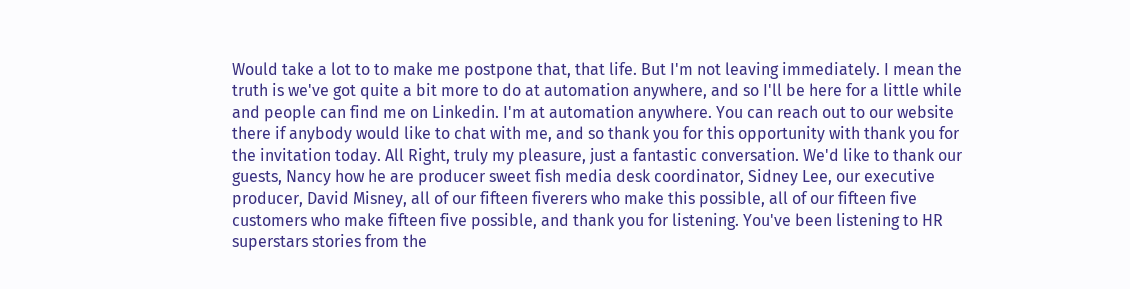Would take a lot to to make me postpone that, that life. But I'm not leaving immediately. I mean the truth is we've got quite a bit more to do at automation anywhere, and so I'll be here for a little while and people can find me on Linkedin. I'm at automation anywhere. You can reach out to our website there if anybody would like to chat with me, and so thank you for this opportunity with thank you for the invitation today. All Right, truly my pleasure, just a fantastic conversation. We'd like to thank our guests, Nancy how he are producer sweet fish media desk coordinator, Sidney Lee, our executive producer, David Misney, all of our fifteen fiverers who make this possible, all of our fifteen five customers who make fifteen five possible, and thank you for listening. You've been listening to HR superstars stories from the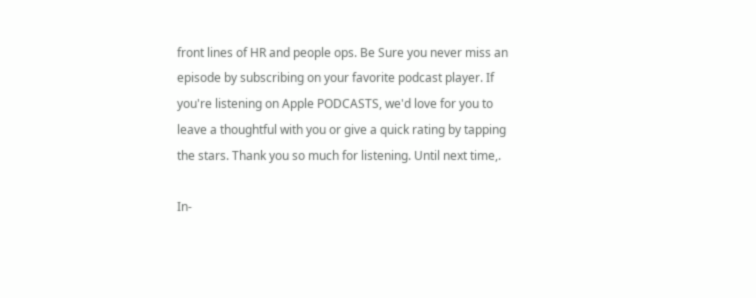front lines of HR and people ops. Be Sure you never miss an episode by subscribing on your favorite podcast player. If you're listening on Apple PODCASTS, we'd love for you to leave a thoughtful with you or give a quick rating by tapping the stars. Thank you so much for listening. Until next time,.

In-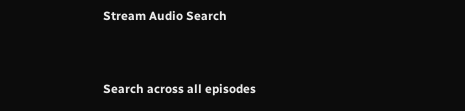Stream Audio Search


Search across all episodes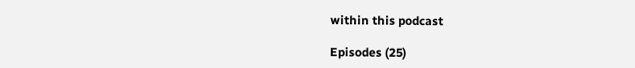within this podcast

Episodes (25)